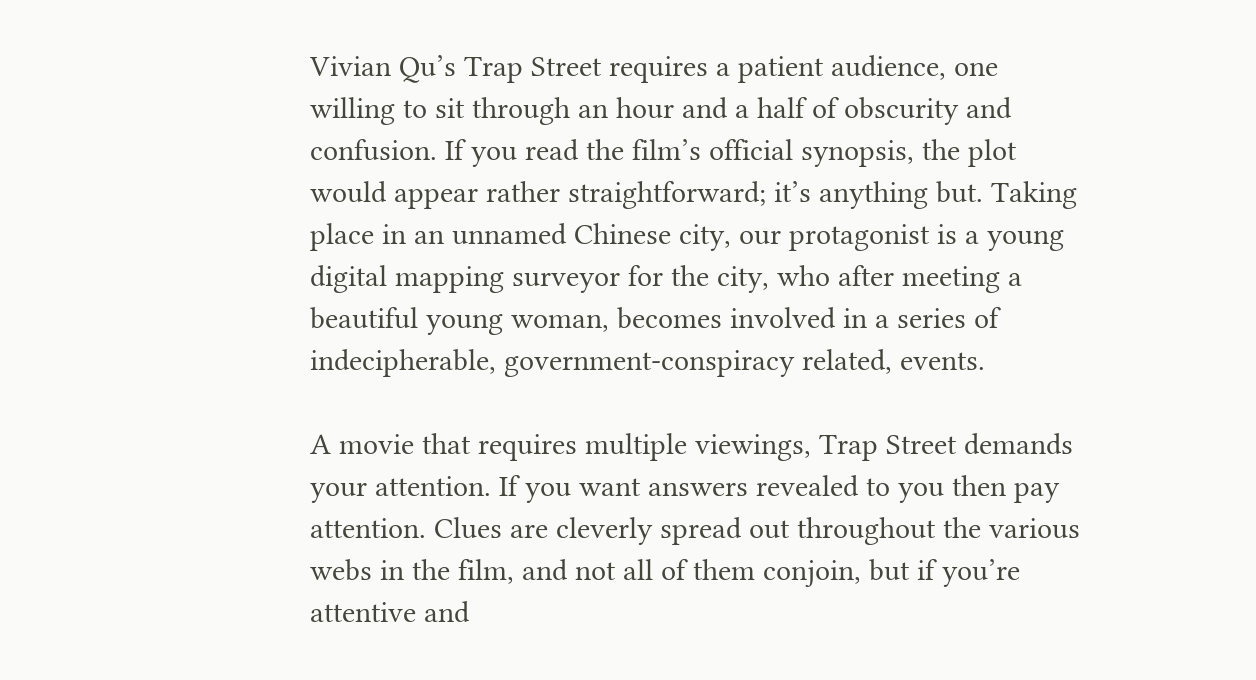Vivian Qu’s Trap Street requires a patient audience, one willing to sit through an hour and a half of obscurity and confusion. If you read the film’s official synopsis, the plot would appear rather straightforward; it’s anything but. Taking place in an unnamed Chinese city, our protagonist is a young digital mapping surveyor for the city, who after meeting a beautiful young woman, becomes involved in a series of indecipherable, government-conspiracy related, events.

A movie that requires multiple viewings, Trap Street demands your attention. If you want answers revealed to you then pay attention. Clues are cleverly spread out throughout the various webs in the film, and not all of them conjoin, but if you’re attentive and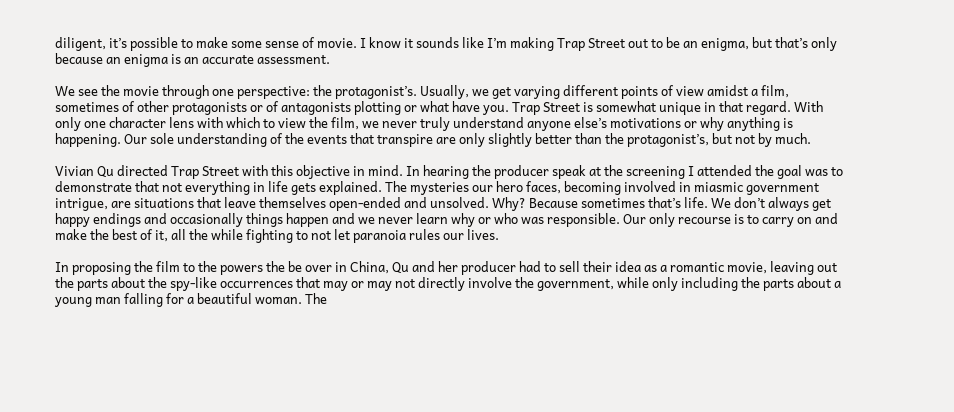diligent, it’s possible to make some sense of movie. I know it sounds like I’m making Trap Street out to be an enigma, but that’s only because an enigma is an accurate assessment.

We see the movie through one perspective: the protagonist’s. Usually, we get varying different points of view amidst a film, sometimes of other protagonists or of antagonists plotting or what have you. Trap Street is somewhat unique in that regard. With only one character lens with which to view the film, we never truly understand anyone else’s motivations or why anything is happening. Our sole understanding of the events that transpire are only slightly better than the protagonist’s, but not by much.

Vivian Qu directed Trap Street with this objective in mind. In hearing the producer speak at the screening I attended the goal was to demonstrate that not everything in life gets explained. The mysteries our hero faces, becoming involved in miasmic government intrigue, are situations that leave themselves open-ended and unsolved. Why? Because sometimes that’s life. We don’t always get happy endings and occasionally things happen and we never learn why or who was responsible. Our only recourse is to carry on and make the best of it, all the while fighting to not let paranoia rules our lives.

In proposing the film to the powers the be over in China, Qu and her producer had to sell their idea as a romantic movie, leaving out the parts about the spy-like occurrences that may or may not directly involve the government, while only including the parts about a young man falling for a beautiful woman. The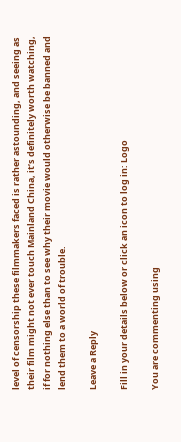level of censorship these filmmakers faced is rather astounding, and seeing as their film might not ever touch Mainland China, it’s definitely worth watching, if for nothing else than to see why their movie would otherwise be banned and lend them to a world of trouble.

Leave a Reply

Fill in your details below or click an icon to log in: Logo

You are commenting using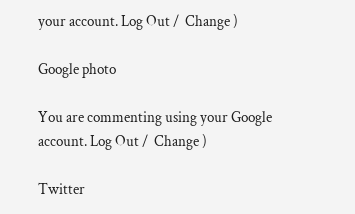your account. Log Out /  Change )

Google photo

You are commenting using your Google account. Log Out /  Change )

Twitter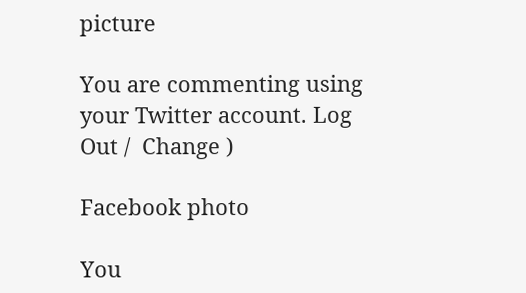picture

You are commenting using your Twitter account. Log Out /  Change )

Facebook photo

You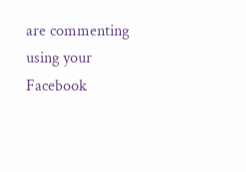are commenting using your Facebook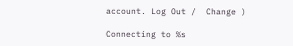account. Log Out /  Change )

Connecting to %s